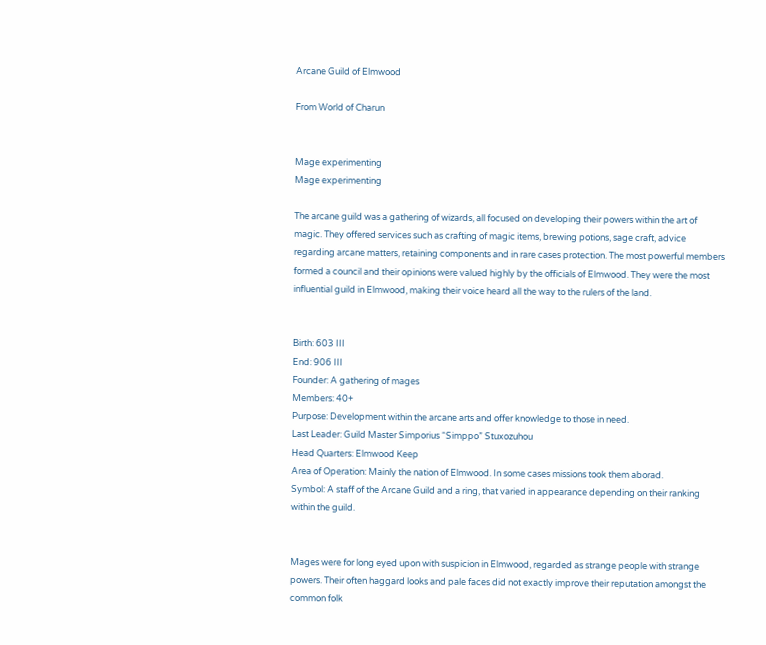Arcane Guild of Elmwood

From World of Charun


Mage experimenting
Mage experimenting

The arcane guild was a gathering of wizards, all focused on developing their powers within the art of magic. They offered services such as crafting of magic items, brewing potions, sage craft, advice regarding arcane matters, retaining components and in rare cases protection. The most powerful members formed a council and their opinions were valued highly by the officials of Elmwood. They were the most influential guild in Elmwood, making their voice heard all the way to the rulers of the land.


Birth: 603 III
End: 906 III
Founder: A gathering of mages
Members: 40+
Purpose: Development within the arcane arts and offer knowledge to those in need.
Last Leader: Guild Master Simporius “Simppo” Stuxozuhou
Head Quarters: Elmwood Keep
Area of Operation: Mainly the nation of Elmwood. In some cases missions took them aborad.
Symbol: A staff of the Arcane Guild and a ring, that varied in appearance depending on their ranking within the guild.


Mages were for long eyed upon with suspicion in Elmwood, regarded as strange people with strange powers. Their often haggard looks and pale faces did not exactly improve their reputation amongst the common folk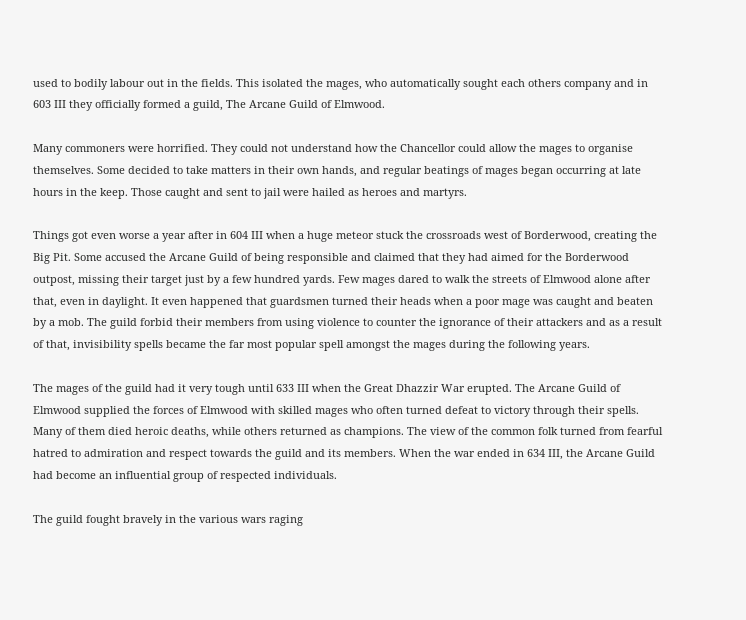used to bodily labour out in the fields. This isolated the mages, who automatically sought each others company and in 603 III they officially formed a guild, The Arcane Guild of Elmwood.

Many commoners were horrified. They could not understand how the Chancellor could allow the mages to organise themselves. Some decided to take matters in their own hands, and regular beatings of mages began occurring at late hours in the keep. Those caught and sent to jail were hailed as heroes and martyrs.

Things got even worse a year after in 604 III when a huge meteor stuck the crossroads west of Borderwood, creating the Big Pit. Some accused the Arcane Guild of being responsible and claimed that they had aimed for the Borderwood outpost, missing their target just by a few hundred yards. Few mages dared to walk the streets of Elmwood alone after that, even in daylight. It even happened that guardsmen turned their heads when a poor mage was caught and beaten by a mob. The guild forbid their members from using violence to counter the ignorance of their attackers and as a result of that, invisibility spells became the far most popular spell amongst the mages during the following years.

The mages of the guild had it very tough until 633 III when the Great Dhazzir War erupted. The Arcane Guild of Elmwood supplied the forces of Elmwood with skilled mages who often turned defeat to victory through their spells. Many of them died heroic deaths, while others returned as champions. The view of the common folk turned from fearful hatred to admiration and respect towards the guild and its members. When the war ended in 634 III, the Arcane Guild had become an influential group of respected individuals.

The guild fought bravely in the various wars raging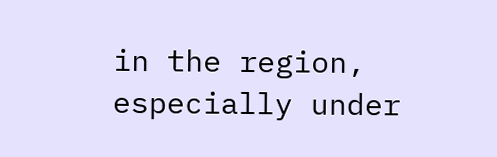in the region, especially under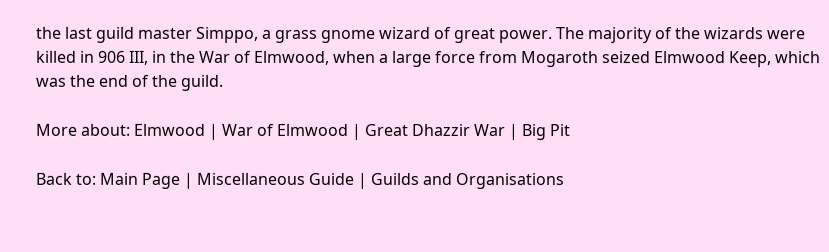the last guild master Simppo, a grass gnome wizard of great power. The majority of the wizards were killed in 906 III, in the War of Elmwood, when a large force from Mogaroth seized Elmwood Keep, which was the end of the guild.

More about: Elmwood | War of Elmwood | Great Dhazzir War | Big Pit

Back to: Main Page | Miscellaneous Guide | Guilds and Organisations